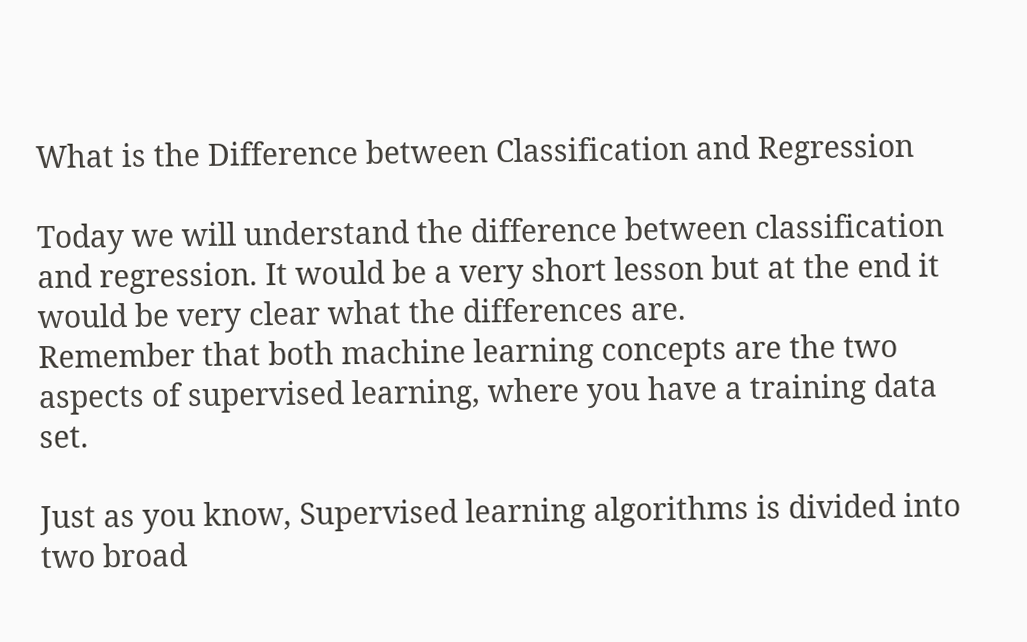What is the Difference between Classification and Regression

Today we will understand the difference between classification and regression. It would be a very short lesson but at the end it would be very clear what the differences are.
Remember that both machine learning concepts are the two aspects of supervised learning, where you have a training data set.

Just as you know, Supervised learning algorithms is divided into two broad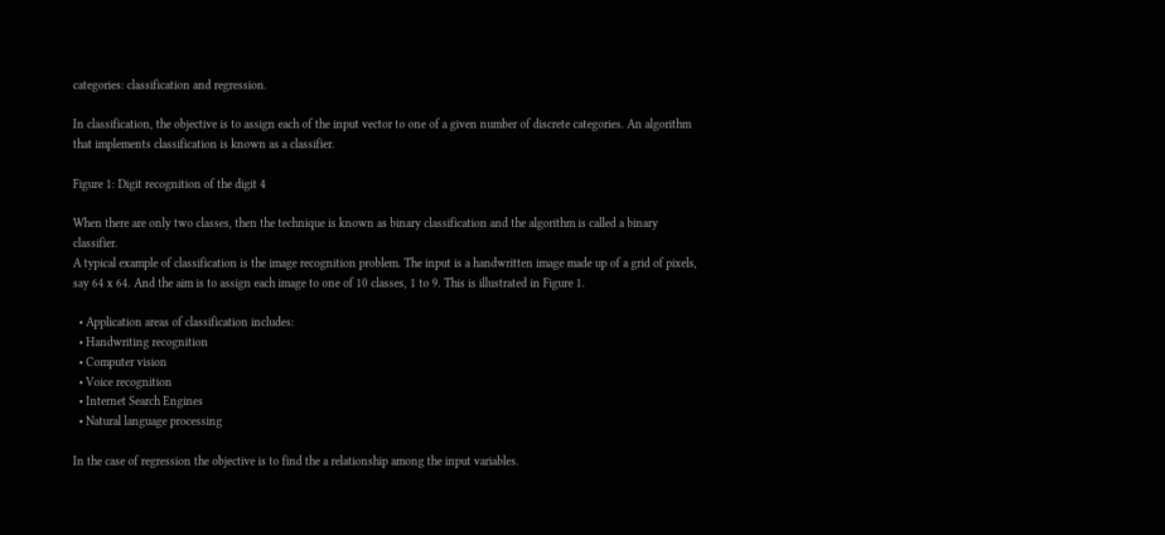categories: classification and regression.

In classification, the objective is to assign each of the input vector to one of a given number of discrete categories. An algorithm that implements classification is known as a classifier.

Figure 1: Digit recognition of the digit 4

When there are only two classes, then the technique is known as binary classification and the algorithm is called a binary classifier.
A typical example of classification is the image recognition problem. The input is a handwritten image made up of a grid of pixels, say 64 x 64. And the aim is to assign each image to one of 10 classes, 1 to 9. This is illustrated in Figure 1.

  • Application areas of classification includes:
  • Handwriting recognition
  • Computer vision
  • Voice recognition
  • Internet Search Engines
  • Natural language processing

In the case of regression the objective is to find the a relationship among the input variables.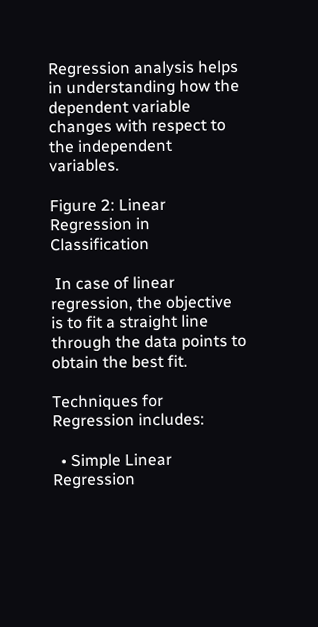Regression analysis helps in understanding how the dependent variable changes with respect to the independent variables.

Figure 2: Linear Regression in Classification

 In case of linear regression, the objective is to fit a straight line through the data points to obtain the best fit.

Techniques for Regression includes:

  • Simple Linear Regression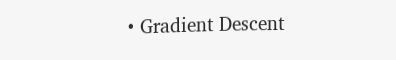• Gradient Descent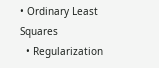• Ordinary Least Squares
  • Regularization